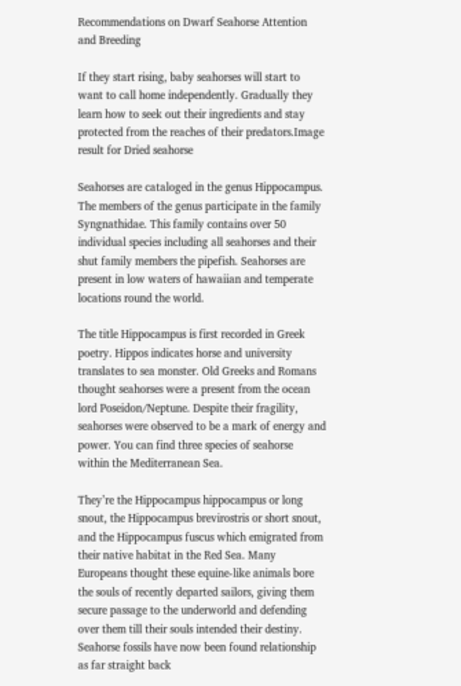Recommendations on Dwarf Seahorse Attention and Breeding

If they start rising, baby seahorses will start to want to call home independently. Gradually they learn how to seek out their ingredients and stay protected from the reaches of their predators.Image result for Dried seahorse

Seahorses are cataloged in the genus Hippocampus. The members of the genus participate in the family Syngnathidae. This family contains over 50 individual species including all seahorses and their shut family members the pipefish. Seahorses are present in low waters of hawaiian and temperate locations round the world.

The title Hippocampus is first recorded in Greek poetry. Hippos indicates horse and university translates to sea monster. Old Greeks and Romans thought seahorses were a present from the ocean lord Poseidon/Neptune. Despite their fragility, seahorses were observed to be a mark of energy and power. You can find three species of seahorse within the Mediterranean Sea.

They’re the Hippocampus hippocampus or long snout, the Hippocampus brevirostris or short snout, and the Hippocampus fuscus which emigrated from their native habitat in the Red Sea. Many Europeans thought these equine-like animals bore the souls of recently departed sailors, giving them secure passage to the underworld and defending over them till their souls intended their destiny. Seahorse fossils have now been found relationship as far straight back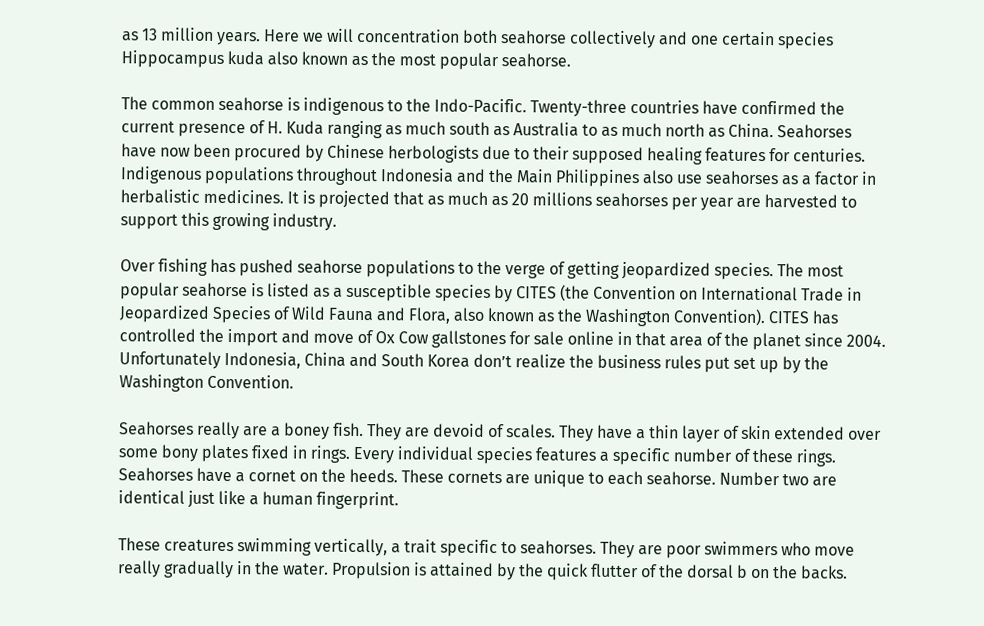as 13 million years. Here we will concentration both seahorse collectively and one certain species Hippocampus kuda also known as the most popular seahorse.

The common seahorse is indigenous to the Indo-Pacific. Twenty-three countries have confirmed the current presence of H. Kuda ranging as much south as Australia to as much north as China. Seahorses have now been procured by Chinese herbologists due to their supposed healing features for centuries. Indigenous populations throughout Indonesia and the Main Philippines also use seahorses as a factor in herbalistic medicines. It is projected that as much as 20 millions seahorses per year are harvested to support this growing industry.

Over fishing has pushed seahorse populations to the verge of getting jeopardized species. The most popular seahorse is listed as a susceptible species by CITES (the Convention on International Trade in Jeopardized Species of Wild Fauna and Flora, also known as the Washington Convention). CITES has controlled the import and move of Ox Cow gallstones for sale online in that area of the planet since 2004. Unfortunately Indonesia, China and South Korea don’t realize the business rules put set up by the Washington Convention.

Seahorses really are a boney fish. They are devoid of scales. They have a thin layer of skin extended over some bony plates fixed in rings. Every individual species features a specific number of these rings. Seahorses have a cornet on the heeds. These cornets are unique to each seahorse. Number two are identical just like a human fingerprint.

These creatures swimming vertically, a trait specific to seahorses. They are poor swimmers who move really gradually in the water. Propulsion is attained by the quick flutter of the dorsal b on the backs.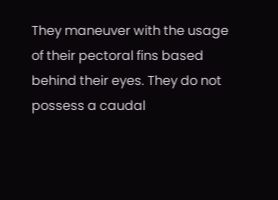They maneuver with the usage of their pectoral fins based behind their eyes. They do not possess a caudal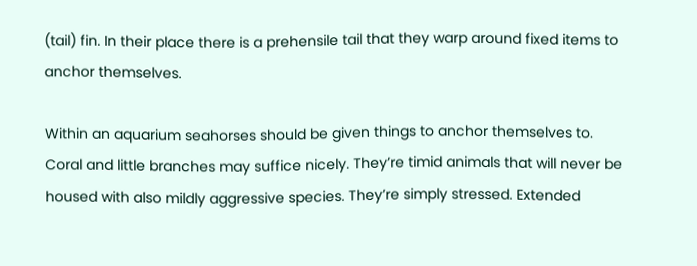(tail) fin. In their place there is a prehensile tail that they warp around fixed items to anchor themselves.

Within an aquarium seahorses should be given things to anchor themselves to. Coral and little branches may suffice nicely. They’re timid animals that will never be housed with also mildly aggressive species. They’re simply stressed. Extended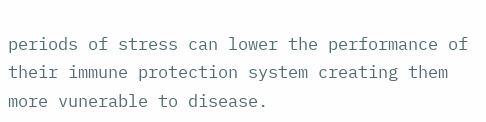periods of stress can lower the performance of their immune protection system creating them more vunerable to disease.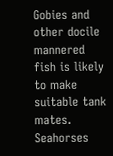Gobies and other docile mannered fish is likely to make suitable tank mates. Seahorses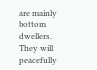are mainly bottom dwellers. They will peacefully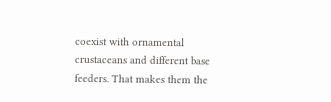coexist with ornamental crustaceans and different base feeders. That makes them the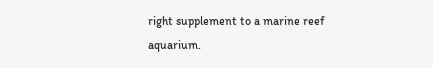right supplement to a marine reef aquarium.